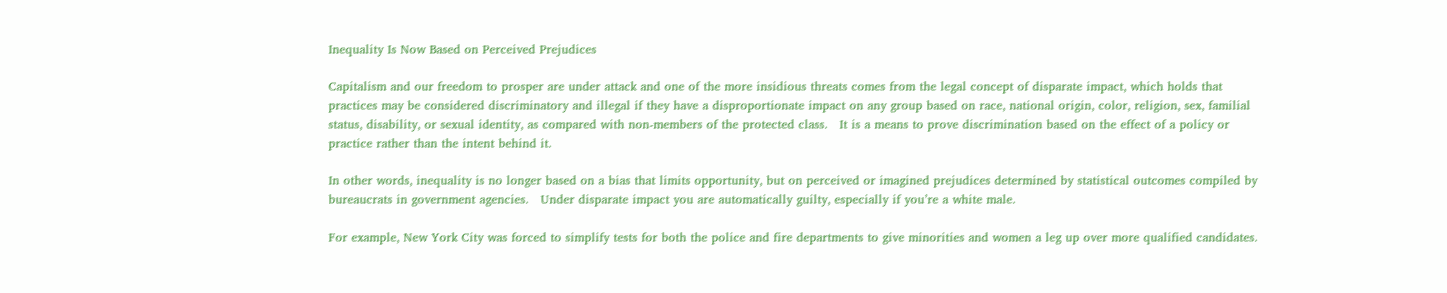Inequality Is Now Based on Perceived Prejudices

Capitalism and our freedom to prosper are under attack and one of the more insidious threats comes from the legal concept of disparate impact, which holds that practices may be considered discriminatory and illegal if they have a disproportionate impact on any group based on race, national origin, color, religion, sex, familial status, disability, or sexual identity, as compared with non-members of the protected class.   It is a means to prove discrimination based on the effect of a policy or practice rather than the intent behind it.

In other words, inequality is no longer based on a bias that limits opportunity, but on perceived or imagined prejudices determined by statistical outcomes compiled by bureaucrats in government agencies.   Under disparate impact you are automatically guilty, especially if you’re a white male.

For example, New York City was forced to simplify tests for both the police and fire departments to give minorities and women a leg up over more qualified candidates.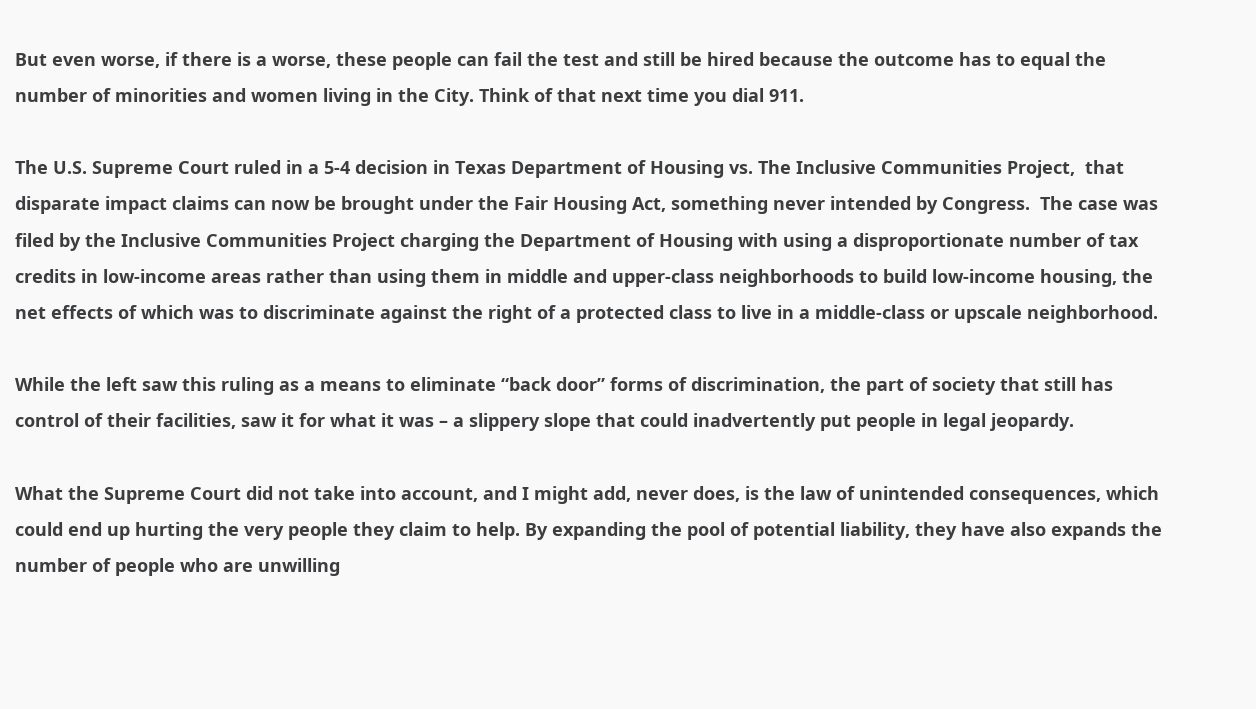But even worse, if there is a worse, these people can fail the test and still be hired because the outcome has to equal the number of minorities and women living in the City. Think of that next time you dial 911.

The U.S. Supreme Court ruled in a 5-4 decision in Texas Department of Housing vs. The Inclusive Communities Project,  that disparate impact claims can now be brought under the Fair Housing Act, something never intended by Congress.  The case was filed by the Inclusive Communities Project charging the Department of Housing with using a disproportionate number of tax credits in low-income areas rather than using them in middle and upper-class neighborhoods to build low-income housing, the net effects of which was to discriminate against the right of a protected class to live in a middle-class or upscale neighborhood.

While the left saw this ruling as a means to eliminate “back door” forms of discrimination, the part of society that still has control of their facilities, saw it for what it was – a slippery slope that could inadvertently put people in legal jeopardy.

What the Supreme Court did not take into account, and I might add, never does, is the law of unintended consequences, which could end up hurting the very people they claim to help. By expanding the pool of potential liability, they have also expands the number of people who are unwilling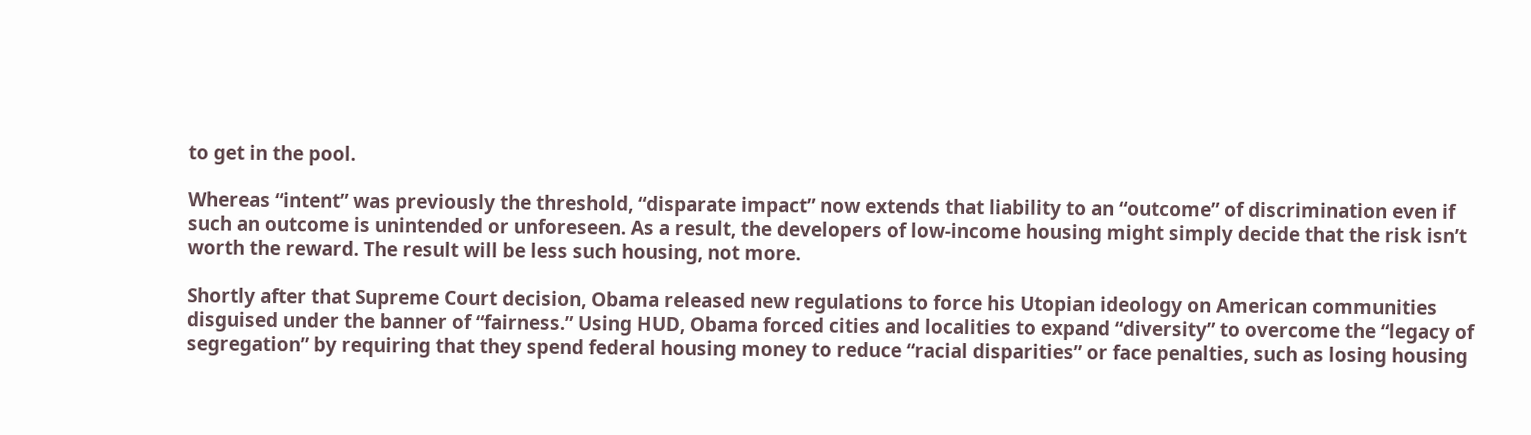to get in the pool.

Whereas “intent” was previously the threshold, “disparate impact” now extends that liability to an “outcome” of discrimination even if such an outcome is unintended or unforeseen. As a result, the developers of low-income housing might simply decide that the risk isn’t worth the reward. The result will be less such housing, not more.

Shortly after that Supreme Court decision, Obama released new regulations to force his Utopian ideology on American communities disguised under the banner of “fairness.” Using HUD, Obama forced cities and localities to expand “diversity” to overcome the “legacy of segregation” by requiring that they spend federal housing money to reduce “racial disparities” or face penalties, such as losing housing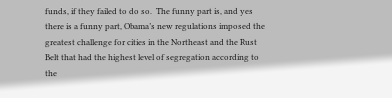funds, if they failed to do so.  The funny part is, and yes there is a funny part, Obama’s new regulations imposed the greatest challenge for cities in the Northeast and the Rust Belt that had the highest level of segregation according to the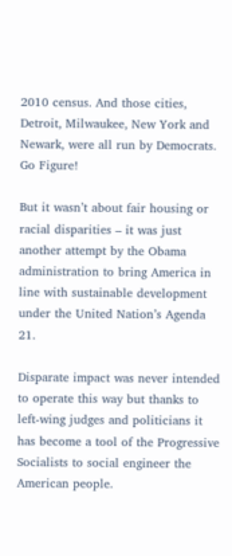2010 census. And those cities, Detroit, Milwaukee, New York and Newark, were all run by Democrats.  Go Figure!

But it wasn’t about fair housing or racial disparities – it was just another attempt by the Obama administration to bring America in line with sustainable development under the United Nation’s Agenda 21.

Disparate impact was never intended to operate this way but thanks to left-wing judges and politicians it has become a tool of the Progressive Socialists to social engineer the American people.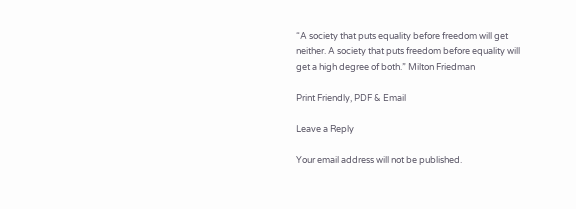“A society that puts equality before freedom will get neither. A society that puts freedom before equality will get a high degree of both.” Milton Friedman

Print Friendly, PDF & Email

Leave a Reply

Your email address will not be published.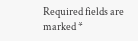Required fields are marked *